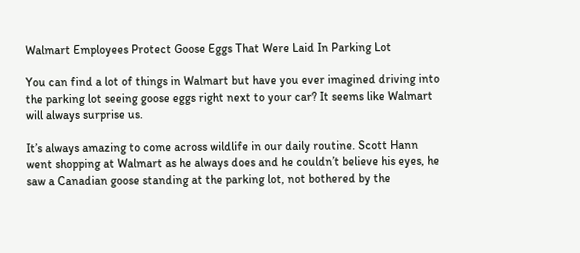Walmart Employees Protect Goose Eggs That Were Laid In Parking Lot

You can find a lot of things in Walmart but have you ever imagined driving into the parking lot seeing goose eggs right next to your car? It seems like Walmart will always surprise us.

It’s always amazing to come across wildlife in our daily routine. Scott Hann went shopping at Walmart as he always does and he couldn’t believe his eyes, he saw a Canadian goose standing at the parking lot, not bothered by the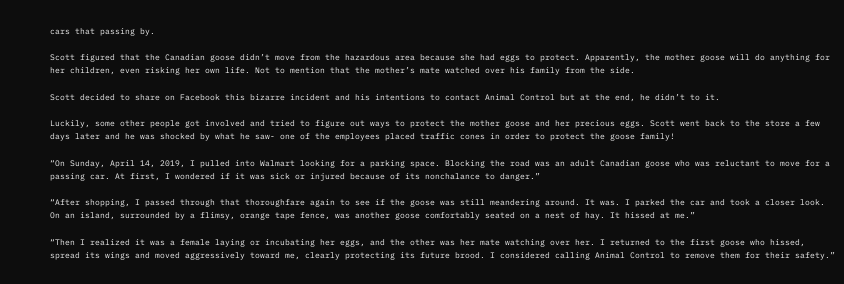cars that passing by.

Scott figured that the Canadian goose didn’t move from the hazardous area because she had eggs to protect. Apparently, the mother goose will do anything for her children, even risking her own life. Not to mention that the mother’s mate watched over his family from the side.

Scott decided to share on Facebook this bizarre incident and his intentions to contact Animal Control but at the end, he didn’t to it.

Luckily, some other people got involved and tried to figure out ways to protect the mother goose and her precious eggs. Scott went back to the store a few days later and he was shocked by what he saw- one of the employees placed traffic cones in order to protect the goose family!

“On Sunday, April 14, 2019, I pulled into Walmart looking for a parking space. Blocking the road was an adult Canadian goose who was reluctant to move for a passing car. At first, I wondered if it was sick or injured because of its nonchalance to danger.”

“After shopping, I passed through that thoroughfare again to see if the goose was still meandering around. It was. I parked the car and took a closer look. On an island, surrounded by a flimsy, orange tape fence, was another goose comfortably seated on a nest of hay. It hissed at me.”

“Then I realized it was a female laying or incubating her eggs, and the other was her mate watching over her. I returned to the first goose who hissed, spread its wings and moved aggressively toward me, clearly protecting its future brood. I considered calling Animal Control to remove them for their safety.”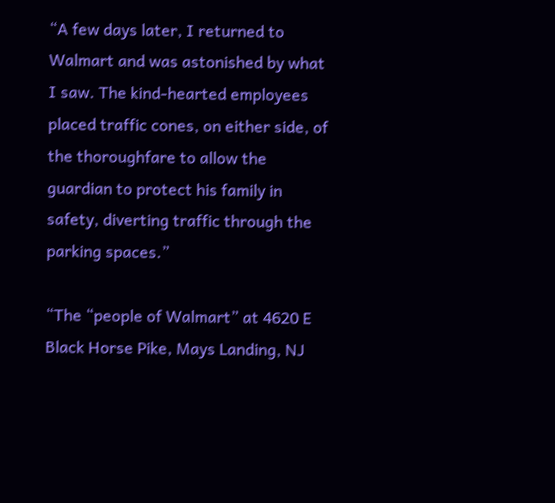“A few days later, I returned to Walmart and was astonished by what I saw. The kind-hearted employees placed traffic cones, on either side, of the thoroughfare to allow the guardian to protect his family in safety, diverting traffic through the parking spaces.”

“The “people of Walmart” at 4620 E Black Horse Pike, Mays Landing, NJ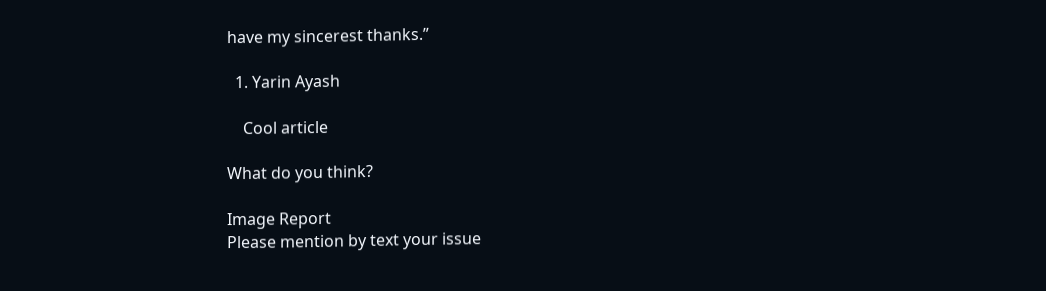have my sincerest thanks.”

  1. Yarin Ayash

    Cool article

What do you think?

Image Report
Please mention by text your issue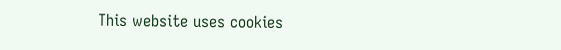This website uses cookies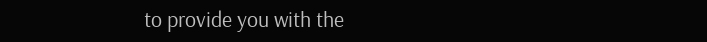to provide you with the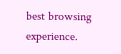best browsing experience.